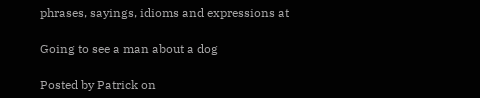phrases, sayings, idioms and expressions at

Going to see a man about a dog

Posted by Patrick on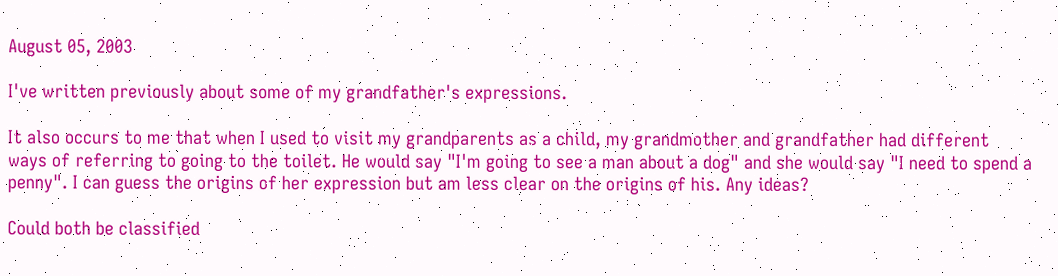August 05, 2003

I've written previously about some of my grandfather's expressions.

It also occurs to me that when I used to visit my grandparents as a child, my grandmother and grandfather had different ways of referring to going to the toilet. He would say "I'm going to see a man about a dog" and she would say "I need to spend a penny". I can guess the origins of her expression but am less clear on the origins of his. Any ideas?

Could both be classified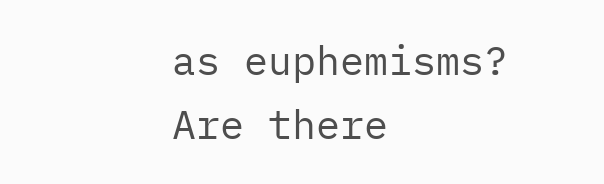as euphemisms? Are there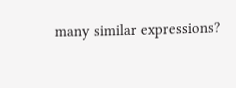many similar expressions?